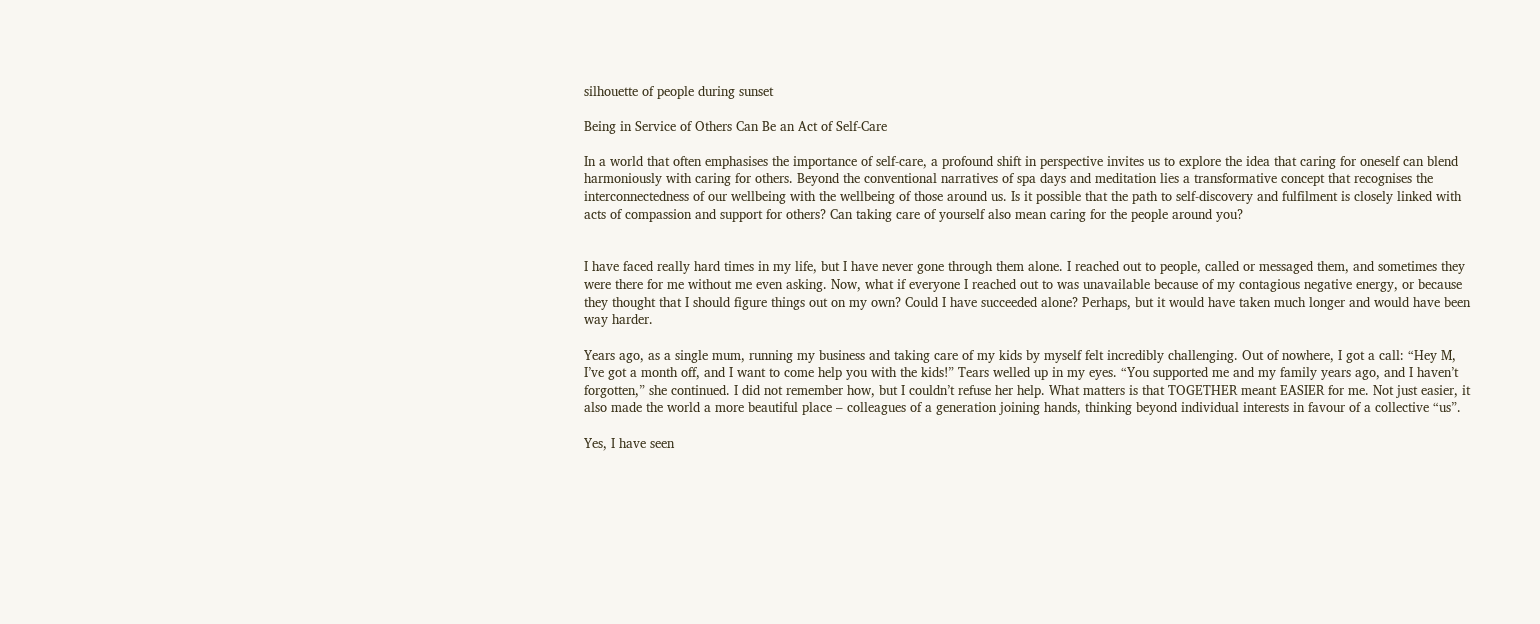silhouette of people during sunset

Being in Service of Others Can Be an Act of Self-Care

In a world that often emphasises the importance of self-care, a profound shift in perspective invites us to explore the idea that caring for oneself can blend harmoniously with caring for others. Beyond the conventional narratives of spa days and meditation lies a transformative concept that recognises the interconnectedness of our wellbeing with the wellbeing of those around us. Is it possible that the path to self-discovery and fulfilment is closely linked with acts of compassion and support for others? Can taking care of yourself also mean caring for the people around you?


I have faced really hard times in my life, but I have never gone through them alone. I reached out to people, called or messaged them, and sometimes they were there for me without me even asking. Now, what if everyone I reached out to was unavailable because of my contagious negative energy, or because they thought that I should figure things out on my own? Could I have succeeded alone? Perhaps, but it would have taken much longer and would have been way harder.

Years ago, as a single mum, running my business and taking care of my kids by myself felt incredibly challenging. Out of nowhere, I got a call: “Hey M, I’ve got a month off, and I want to come help you with the kids!” Tears welled up in my eyes. “You supported me and my family years ago, and I haven’t forgotten,” she continued. I did not remember how, but I couldn’t refuse her help. What matters is that TOGETHER meant EASIER for me. Not just easier, it also made the world a more beautiful place – colleagues of a generation joining hands, thinking beyond individual interests in favour of a collective “us”.

Yes, I have seen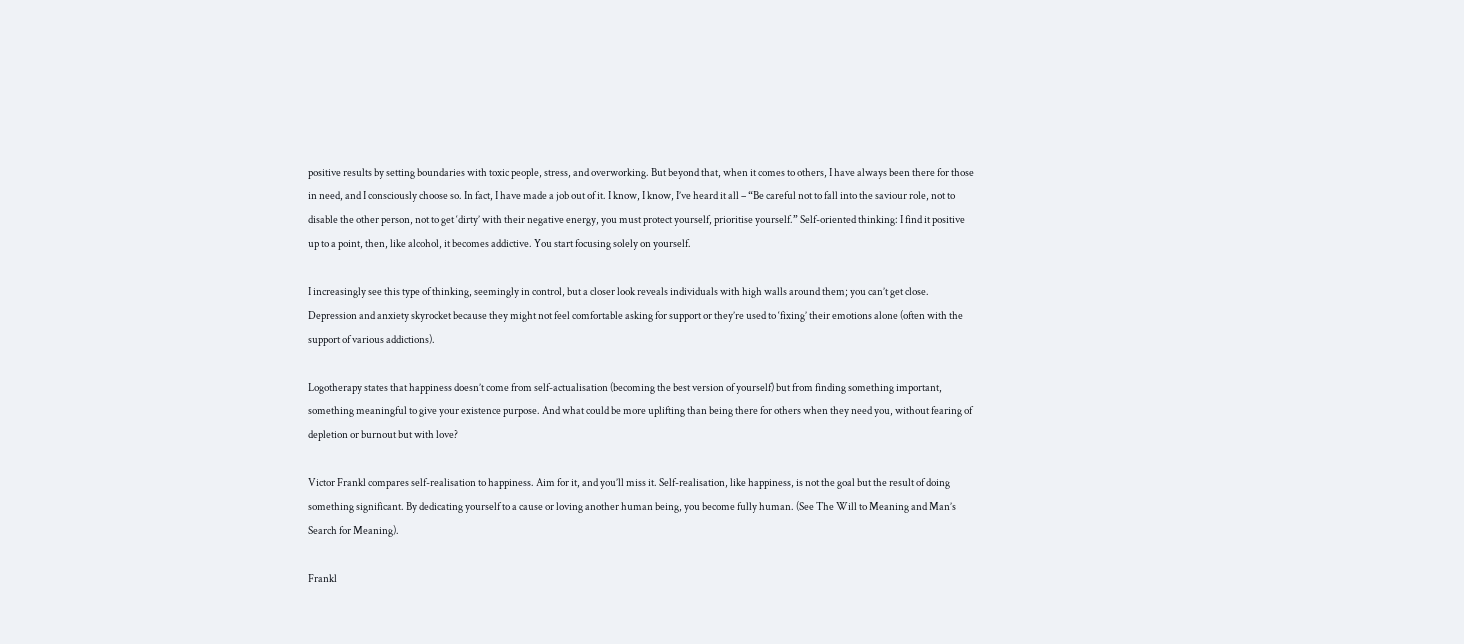positive results by setting boundaries with toxic people, stress, and overworking. But beyond that, when it comes to others, I have always been there for those in need, and I consciously choose so. In fact, I have made a job out of it. I know, I know, I’ve heard it all – “Be careful not to fall into the saviour role, not to disable the other person, not to get ‘dirty’ with their negative energy, you must protect yourself, prioritise yourself.” Self-oriented thinking: I find it positive up to a point, then, like alcohol, it becomes addictive. You start focusing solely on yourself.

I increasingly see this type of thinking, seemingly in control, but a closer look reveals individuals with high walls around them; you can’t get close. Depression and anxiety skyrocket because they might not feel comfortable asking for support or they’re used to ‘fixing’ their emotions alone (often with the support of various addictions).

Logotherapy states that happiness doesn’t come from self-actualisation (becoming the best version of yourself) but from finding something important, something meaningful to give your existence purpose. And what could be more uplifting than being there for others when they need you, without fearing of depletion or burnout but with love?

Victor Frankl compares self-realisation to happiness. Aim for it, and you’ll miss it. Self-realisation, like happiness, is not the goal but the result of doing something significant. By dedicating yourself to a cause or loving another human being, you become fully human. (See The Will to Meaning and Man’s Search for Meaning).

Frankl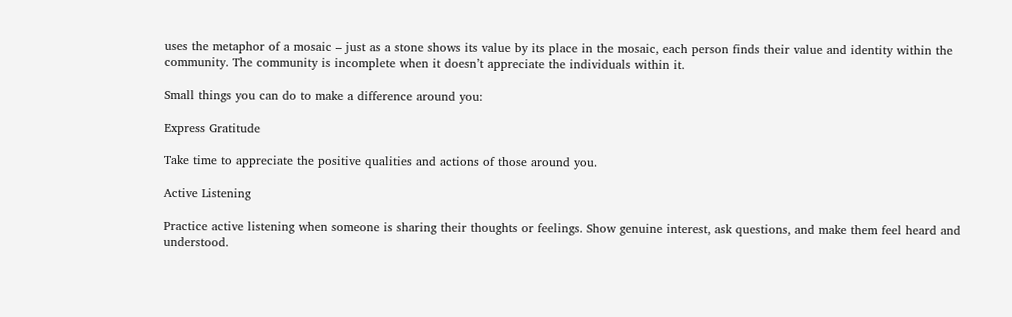uses the metaphor of a mosaic – just as a stone shows its value by its place in the mosaic, each person finds their value and identity within the community. The community is incomplete when it doesn’t appreciate the individuals within it.

Small things you can do to make a difference around you:

Express Gratitude

Take time to appreciate the positive qualities and actions of those around you.

Active Listening

Practice active listening when someone is sharing their thoughts or feelings. Show genuine interest, ask questions, and make them feel heard and understood.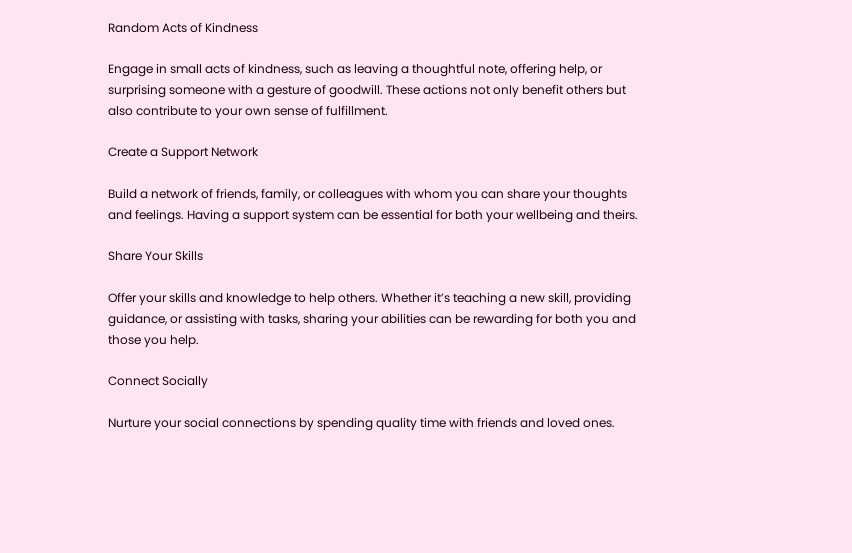Random Acts of Kindness

Engage in small acts of kindness, such as leaving a thoughtful note, offering help, or surprising someone with a gesture of goodwill. These actions not only benefit others but also contribute to your own sense of fulfillment.

Create a Support Network

Build a network of friends, family, or colleagues with whom you can share your thoughts and feelings. Having a support system can be essential for both your wellbeing and theirs.

Share Your Skills

Offer your skills and knowledge to help others. Whether it’s teaching a new skill, providing guidance, or assisting with tasks, sharing your abilities can be rewarding for both you and those you help.

Connect Socially

Nurture your social connections by spending quality time with friends and loved ones.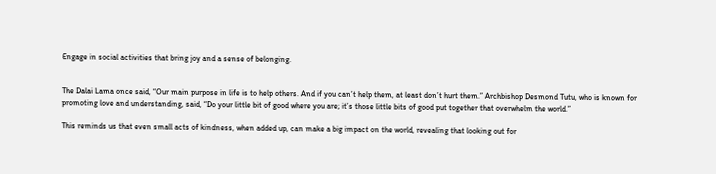Engage in social activities that bring joy and a sense of belonging.


The Dalai Lama once said, “Our main purpose in life is to help others. And if you can’t help them, at least don’t hurt them.” Archbishop Desmond Tutu, who is known for promoting love and understanding, said, “Do your little bit of good where you are; it’s those little bits of good put together that overwhelm the world.”

This reminds us that even small acts of kindness, when added up, can make a big impact on the world, revealing that looking out for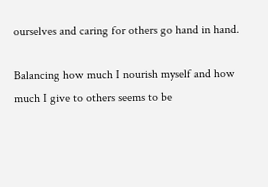ourselves and caring for others go hand in hand.

Balancing how much I nourish myself and how much I give to others seems to be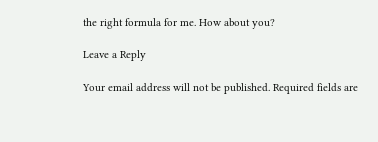the right formula for me. How about you?

Leave a Reply

Your email address will not be published. Required fields are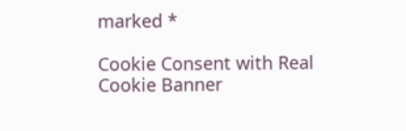marked *

Cookie Consent with Real Cookie Banner